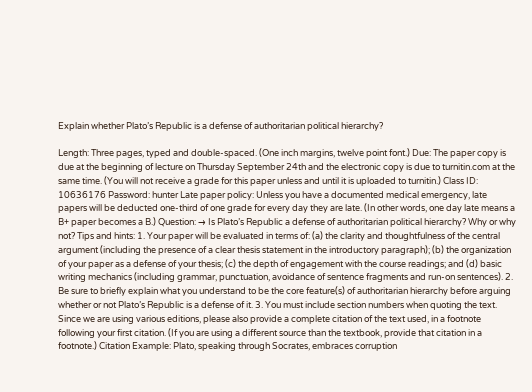Explain whether Plato’s Republic is a defense of authoritarian political hierarchy?

Length: Three pages, typed and double-spaced. (One inch margins, twelve point font.) Due: The paper copy is due at the beginning of lecture on Thursday September 24th and the electronic copy is due to turnitin.com at the same time. (You will not receive a grade for this paper unless and until it is uploaded to turnitin.) Class ID: 10636176 Password: hunter Late paper policy: Unless you have a documented medical emergency, late papers will be deducted one-third of one grade for every day they are late. (In other words, one day late means a B+ paper becomes a B.) Question: → Is Plato’s Republic a defense of authoritarian political hierarchy? Why or why not? Tips and hints: 1. Your paper will be evaluated in terms of: (a) the clarity and thoughtfulness of the central argument (including the presence of a clear thesis statement in the introductory paragraph); (b) the organization of your paper as a defense of your thesis; (c) the depth of engagement with the course readings; and (d) basic writing mechanics (including grammar, punctuation, avoidance of sentence fragments and run-on sentences). 2. Be sure to briefly explain what you understand to be the core feature(s) of authoritarian hierarchy before arguing whether or not Plato’s Republic is a defense of it. 3. You must include section numbers when quoting the text. Since we are using various editions, please also provide a complete citation of the text used, in a footnote following your first citation. (If you are using a different source than the textbook, provide that citation in a footnote.) Citation Example: Plato, speaking through Socrates, embraces corruption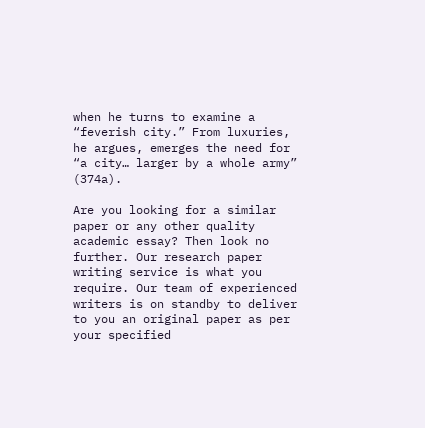when he turns to examine a “feverish city.” From luxuries, he argues, emerges the need for “a city… larger by a whole army” (374a).

Are you looking for a similar paper or any other quality academic essay? Then look no further. Our research paper writing service is what you require. Our team of experienced writers is on standby to deliver to you an original paper as per your specified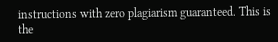instructions with zero plagiarism guaranteed. This is the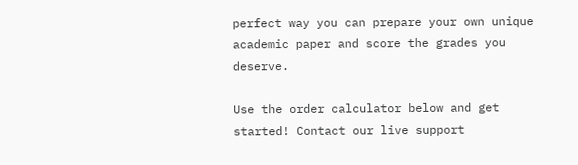perfect way you can prepare your own unique academic paper and score the grades you deserve.

Use the order calculator below and get started! Contact our live support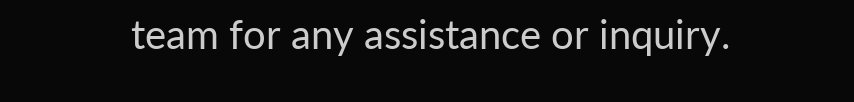team for any assistance or inquiry.